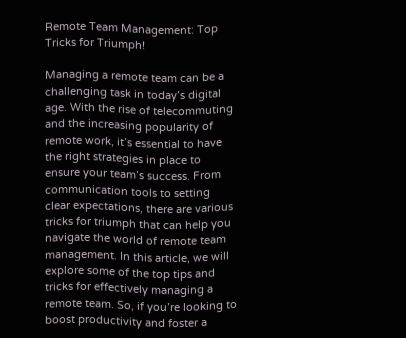Remote Team Management: Top Tricks for Triumph!

Managing a remote team can be a challenging task in today’s digital age. With the rise of telecommuting and the increasing popularity of remote work, it’s essential to have the right strategies in place to ensure your team’s success. From communication tools to setting clear expectations, there are various tricks for triumph that can help you navigate the world of remote team management. In this article, we will explore some of the top tips and tricks for effectively managing a remote team. So, if you’re looking to boost productivity and foster a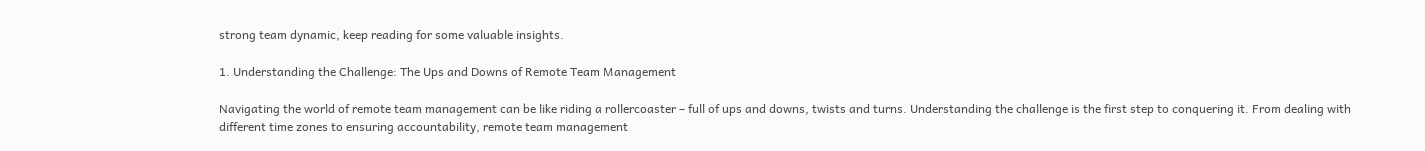strong team dynamic, keep reading for some valuable insights.

1. Understanding the Challenge: The Ups and Downs of Remote Team Management

Navigating the world of remote team management can be like riding a rollercoaster – full of ups and downs, twists and turns. Understanding the challenge is the first step to conquering it. From dealing with different time zones to ensuring accountability, remote team management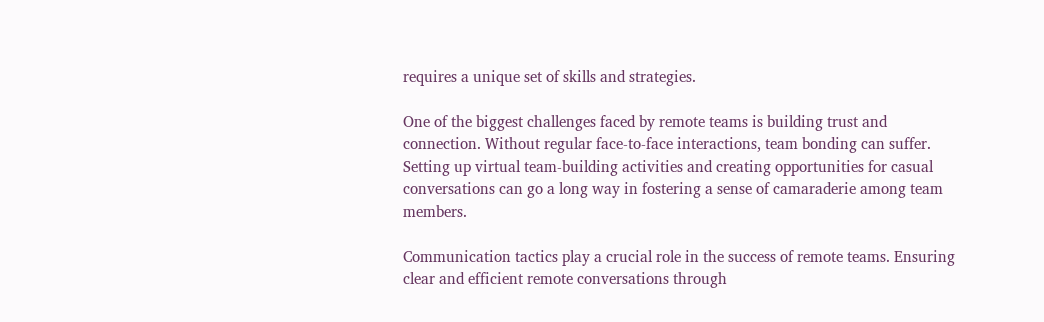requires a unique set of skills and strategies.

One of the biggest challenges faced by remote teams is building trust and connection. Without regular face-to-face interactions, team bonding can suffer. Setting up virtual team-building activities and creating opportunities for casual conversations can go a long way in fostering a sense of camaraderie among team members.

Communication tactics play a crucial role in the success of remote teams. Ensuring clear and efficient remote conversations through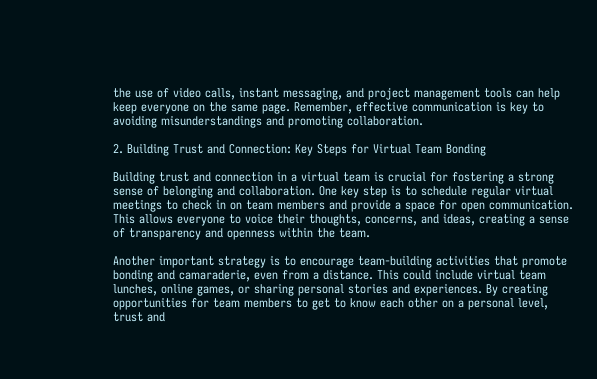the use of video calls, instant messaging, and project management tools can help keep everyone on the same page. Remember, effective communication is key to avoiding misunderstandings and promoting collaboration.

2. Building Trust and Connection: Key Steps for Virtual Team Bonding

Building trust and connection in a virtual team is crucial for fostering a strong sense of belonging and collaboration. One key step is to schedule regular virtual meetings to check in on team members and provide a space for open communication. This allows everyone to voice their thoughts, concerns, and ideas, creating a sense of transparency and openness within the team.

Another important strategy is to encourage team-building activities that promote bonding and camaraderie, even from a distance. This could include virtual team lunches, online games, or sharing personal stories and experiences. By creating opportunities for team members to get to know each other on a personal level, trust and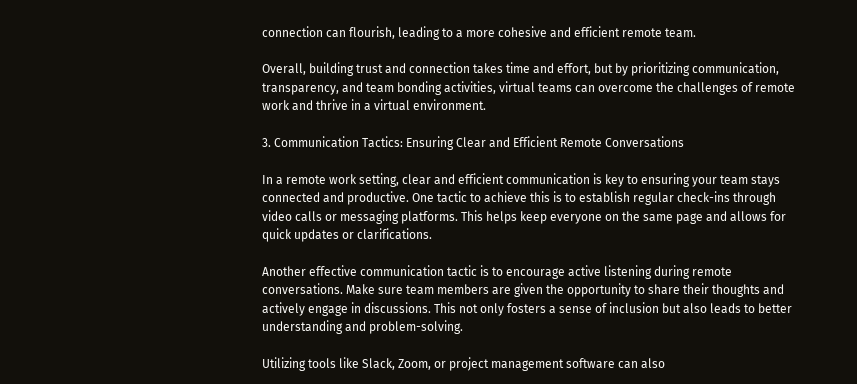connection can flourish, leading to a more cohesive and efficient remote team.

Overall, building trust and connection takes time and effort, but by prioritizing communication, transparency, and team bonding activities, virtual teams can overcome the challenges of remote work and thrive in a virtual environment.

3. Communication Tactics: Ensuring Clear and Efficient Remote Conversations

In a remote work setting, clear and efficient communication is key to ensuring your team stays connected and productive. One tactic to achieve this is to establish regular check-ins through video calls or messaging platforms. This helps keep everyone on the same page and allows for quick updates or clarifications.

Another effective communication tactic is to encourage active listening during remote conversations. Make sure team members are given the opportunity to share their thoughts and actively engage in discussions. This not only fosters a sense of inclusion but also leads to better understanding and problem-solving.

Utilizing tools like Slack, Zoom, or project management software can also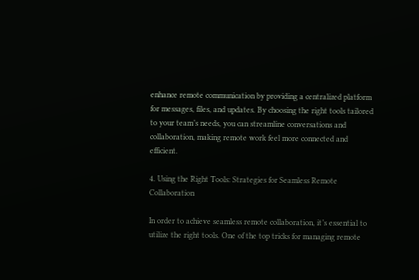enhance remote communication by providing a centralized platform for messages, files, and updates. By choosing the right tools tailored to your team’s needs, you can streamline conversations and collaboration, making remote work feel more connected and efficient.

4. Using the Right Tools: Strategies for Seamless Remote Collaboration

In order to achieve seamless remote collaboration, it’s essential to utilize the right tools. One of the top tricks for managing remote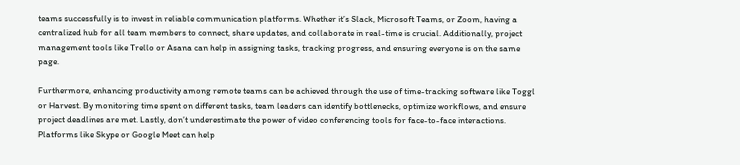teams successfully is to invest in reliable communication platforms. Whether it’s Slack, Microsoft Teams, or Zoom, having a centralized hub for all team members to connect, share updates, and collaborate in real-time is crucial. Additionally, project management tools like Trello or Asana can help in assigning tasks, tracking progress, and ensuring everyone is on the same page.

Furthermore, enhancing productivity among remote teams can be achieved through the use of time-tracking software like Toggl or Harvest. By monitoring time spent on different tasks, team leaders can identify bottlenecks, optimize workflows, and ensure project deadlines are met. Lastly, don’t underestimate the power of video conferencing tools for face-to-face interactions. Platforms like Skype or Google Meet can help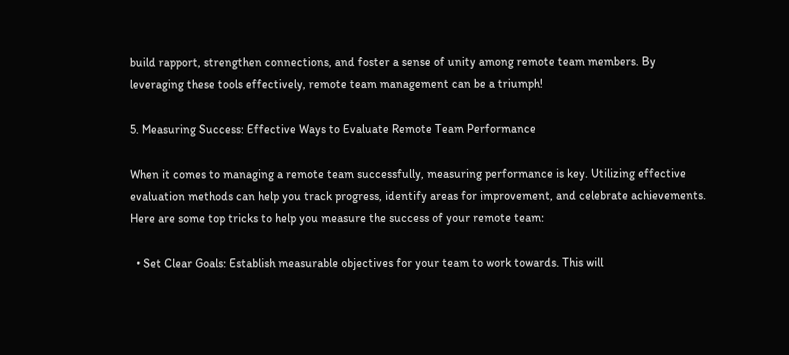build rapport, strengthen connections, and foster a sense of unity among remote team members. By leveraging these tools effectively, remote team management can be a triumph!

5. Measuring Success: Effective Ways to Evaluate Remote Team Performance

When it comes to managing a remote team successfully, measuring performance is key. Utilizing effective evaluation methods can help you track progress, identify areas for improvement, and celebrate achievements. Here are some top tricks to help you measure the success of your remote team:

  • Set Clear Goals: Establish measurable objectives for your team to work towards. This will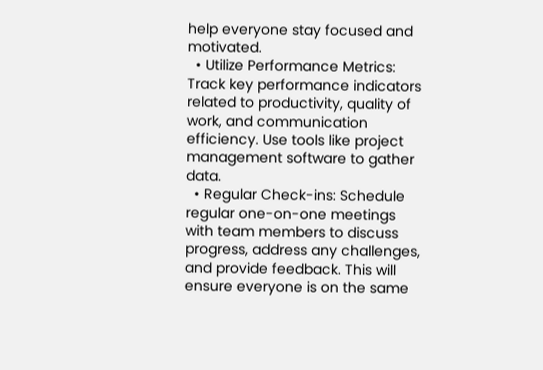help everyone stay focused and motivated.
  • Utilize Performance Metrics: Track key performance indicators related to productivity, quality of work, and communication efficiency. Use tools like project management software to gather data.
  • Regular Check-ins: Schedule regular one-on-one meetings with team members to discuss progress, address any challenges, and provide feedback. This will ensure everyone is on the same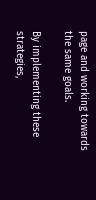page and working towards the same goals.

By implementing these strategies,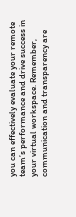you can effectively evaluate your remote team’s performance and drive success in your virtual workspace. Remember, communication and transparency are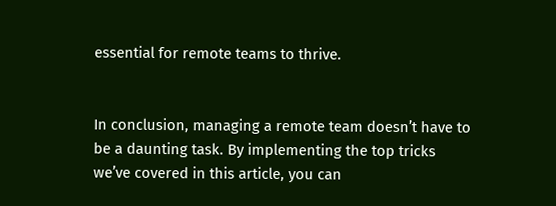essential for remote teams to thrive.


In conclusion, managing a remote team doesn’t have to be a daunting task. By implementing the top tricks we’ve covered in this article, you can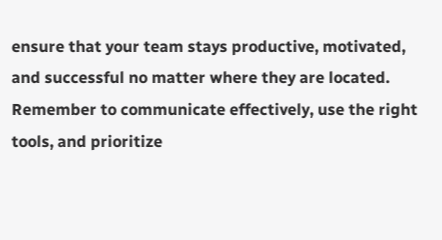ensure that your team stays productive, motivated, and successful no matter where they are located. Remember to communicate effectively, use the right tools, and prioritize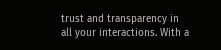trust and transparency in all your interactions. With a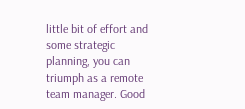little bit of effort and some strategic planning, you can triumph as a remote team manager. Good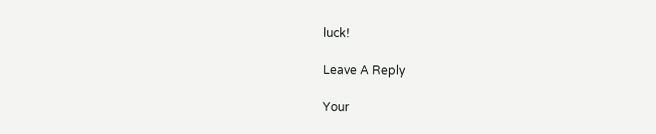luck!

Leave A Reply

Your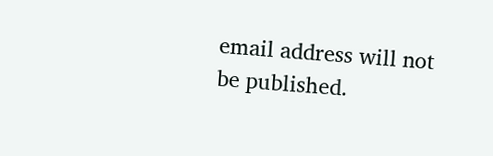email address will not be published.